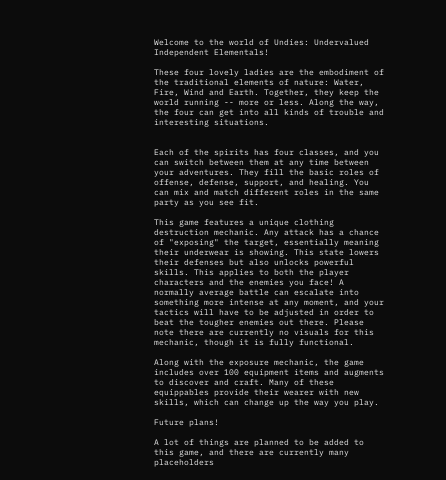Welcome to the world of Undies: Undervalued Independent Elementals!

These four lovely ladies are the embodiment of the traditional elements of nature: Water, Fire, Wind and Earth. Together, they keep the world running -- more or less. Along the way, the four can get into all kinds of trouble and interesting situations.


Each of the spirits has four classes, and you can switch between them at any time between your adventures. They fill the basic roles of offense, defense, support, and healing. You can mix and match different roles in the same party as you see fit.

This game features a unique clothing destruction mechanic. Any attack has a chance of "exposing" the target, essentially meaning their underwear is showing. This state lowers their defenses but also unlocks powerful skills. This applies to both the player characters and the enemies you face! A normally average battle can escalate into something more intense at any moment, and your tactics will have to be adjusted in order to beat the tougher enemies out there. Please note there are currently no visuals for this mechanic, though it is fully functional.

Along with the exposure mechanic, the game includes over 100 equipment items and augments to discover and craft. Many of these equippables provide their wearer with new skills, which can change up the way you play.

Future plans!

A lot of things are planned to be added to this game, and there are currently many placeholders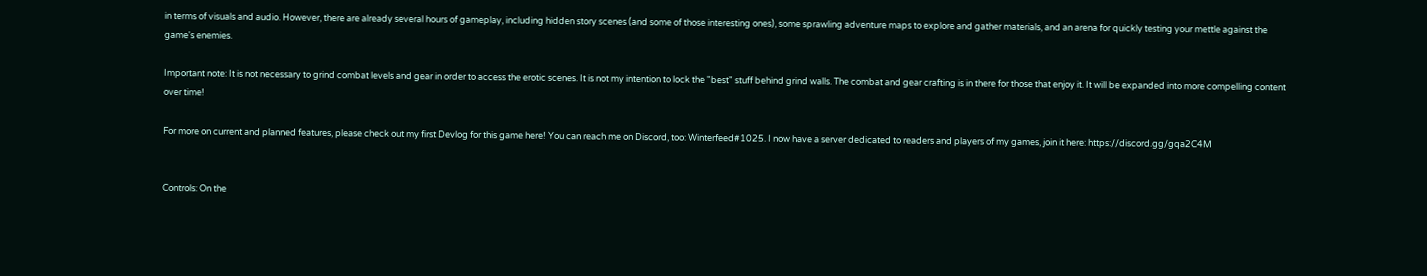in terms of visuals and audio. However, there are already several hours of gameplay, including hidden story scenes (and some of those interesting ones), some sprawling adventure maps to explore and gather materials, and an arena for quickly testing your mettle against the game's enemies.

Important note: It is not necessary to grind combat levels and gear in order to access the erotic scenes. It is not my intention to lock the "best" stuff behind grind walls. The combat and gear crafting is in there for those that enjoy it. It will be expanded into more compelling content over time!

For more on current and planned features, please check out my first Devlog for this game here! You can reach me on Discord, too: Winterfeed#1025. I now have a server dedicated to readers and players of my games, join it here: https://discord.gg/gqa2C4M


Controls: On the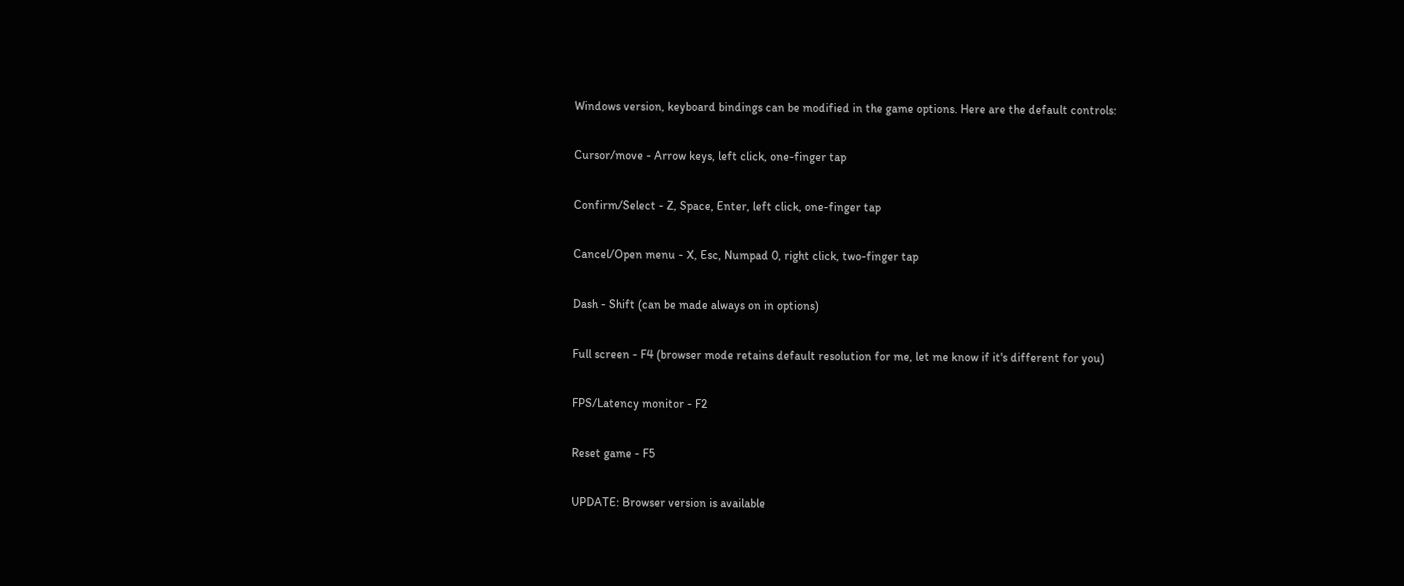Windows version, keyboard bindings can be modified in the game options. Here are the default controls:

Cursor/move - Arrow keys, left click, one-finger tap

Confirm/Select - Z, Space, Enter, left click, one-finger tap

Cancel/Open menu - X, Esc, Numpad 0, right click, two-finger tap

Dash - Shift (can be made always on in options)

Full screen - F4 (browser mode retains default resolution for me, let me know if it's different for you)

FPS/Latency monitor - F2

Reset game - F5

UPDATE: Browser version is available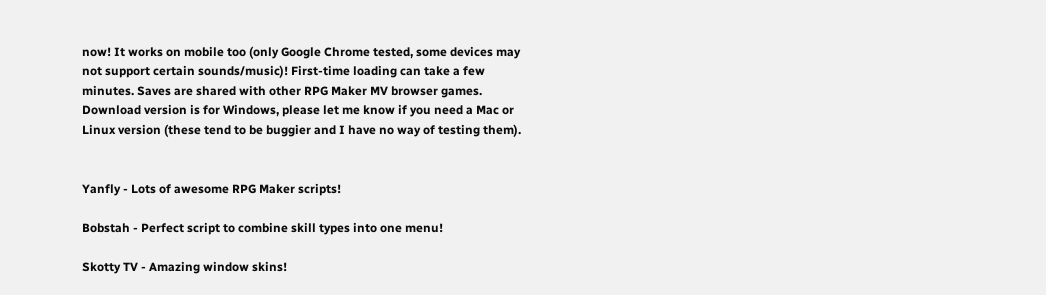now! It works on mobile too (only Google Chrome tested, some devices may not support certain sounds/music)! First-time loading can take a few minutes. Saves are shared with other RPG Maker MV browser games. Download version is for Windows, please let me know if you need a Mac or Linux version (these tend to be buggier and I have no way of testing them).


Yanfly - Lots of awesome RPG Maker scripts!

Bobstah - Perfect script to combine skill types into one menu!

Skotty TV - Amazing window skins!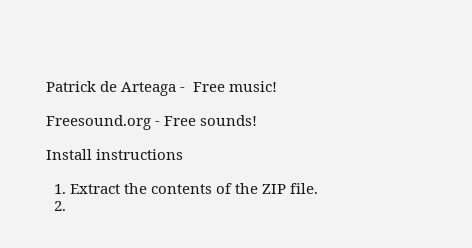Patrick de Arteaga -  Free music!

Freesound.org - Free sounds!

Install instructions

  1. Extract the contents of the ZIP file.
  2.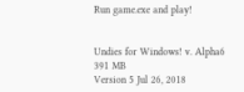Run game.exe and play!


Undies for Windows! v. Alpha6 391 MB
Version 5 Jul 26, 2018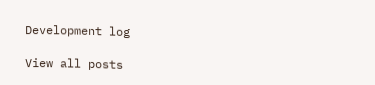Development log

View all posts